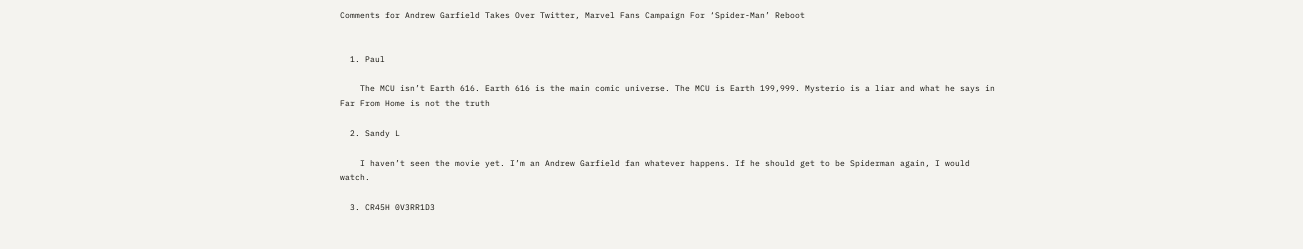Comments for Andrew Garfield Takes Over Twitter, Marvel Fans Campaign For ‘Spider-Man’ Reboot


  1. Paul

    The MCU isn’t Earth 616. Earth 616 is the main comic universe. The MCU is Earth 199,999. Mysterio is a liar and what he says in Far From Home is not the truth

  2. Sandy L

    I haven’t seen the movie yet. I’m an Andrew Garfield fan whatever happens. If he should get to be Spiderman again, I would watch.

  3. CR45H 0V3RR1D3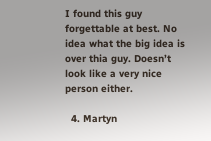I found this guy forgettable at best. No idea what the big idea is over thia guy. Doesn’t look like a very nice person either.

  4. Martyn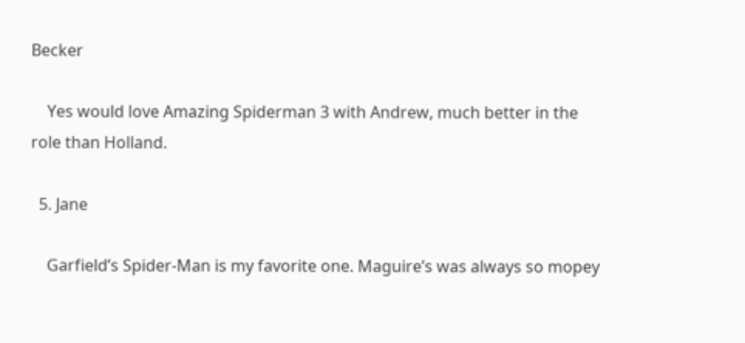Becker

    Yes would love Amazing Spiderman 3 with Andrew, much better in the role than Holland.

  5. Jane

    Garfield’s Spider-Man is my favorite one. Maguire’s was always so mopey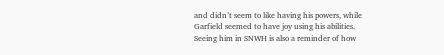and didn’t seem to like having his powers, while Garfield seemed to have joy using his abilities. Seeing him in SNWH is also a reminder of how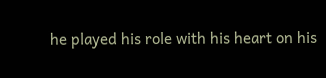he played his role with his heart on his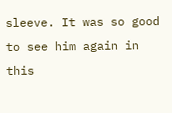sleeve. It was so good to see him again in this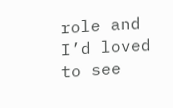role and I’d loved to see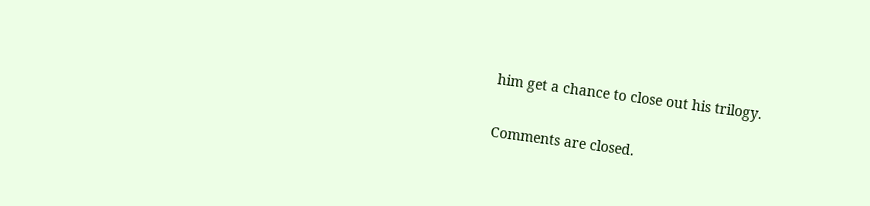him get a chance to close out his trilogy.

Comments are closed.